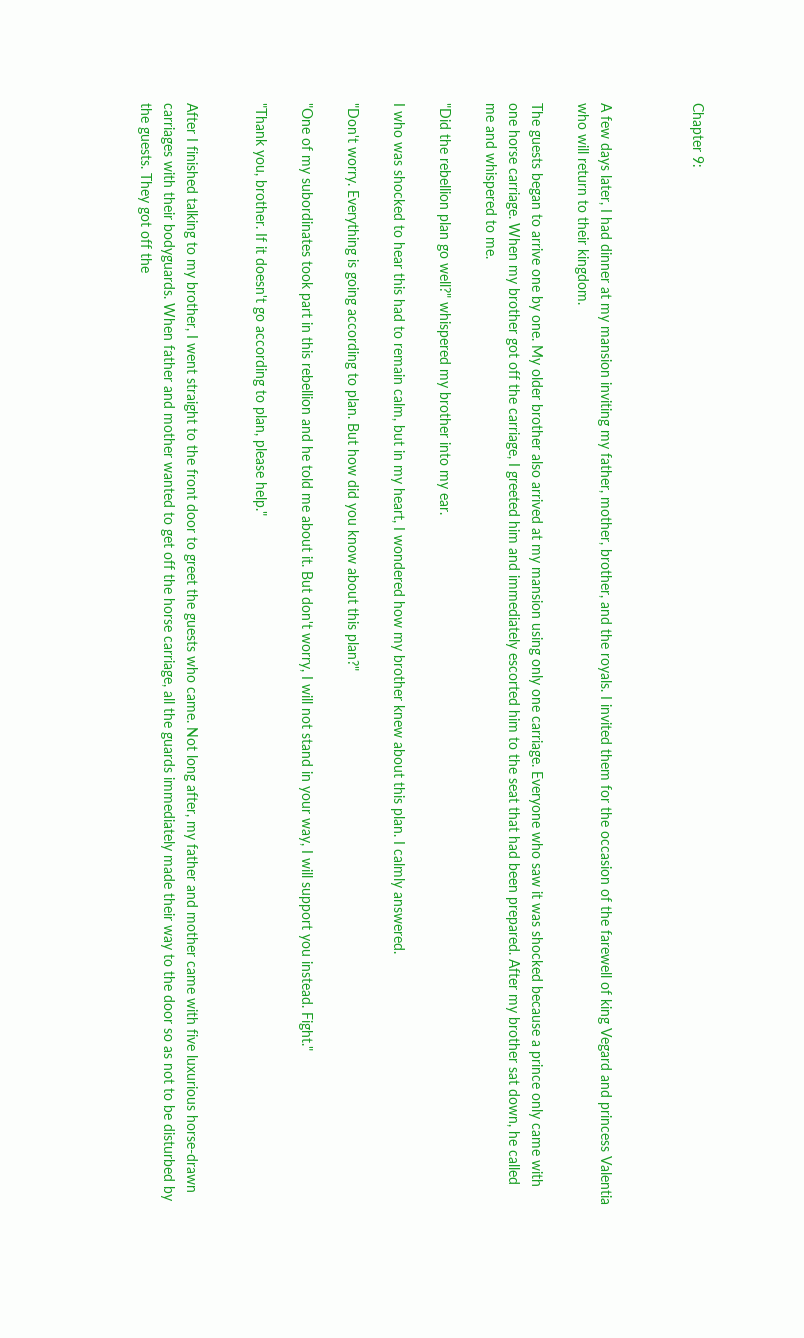Chapter 9:



A few days later, I had dinner at my mansion inviting my father, mother, brother, and the royals. I invited them for the occasion of the farewell of king Vegard and princess Valentia who will return to their kingdom.

The guests began to arrive one by one. My older brother also arrived at my mansion using only one carriage. Everyone who saw it was shocked because a prince only came with one horse carriage. When my brother got off the carriage, I greeted him and immediately escorted him to the seat that had been prepared. After my brother sat down, he called me and whispered to me.

"Did the rebellion plan go well?" whispered my brother into my ear.

I who was shocked to hear this had to remain calm, but in my heart, I wondered how my brother knew about this plan. I calmly answered.

"Don't worry. Everything is going according to plan. But how did you know about this plan?"

"One of my subordinates took part in this rebellion and he told me about it. But don't worry, I will not stand in your way, I will support you instead. Fight."

"Thank you, brother. If it doesn't go according to plan, please help."


After I finished talking to my brother, I went straight to the front door to greet the guests who came. Not long after, my father and mother came with five luxurious horse-drawn carriages with their bodyguards. When father and mother wanted to get off the horse carriage, all the guards immediately made their way to the door so as not to be disturbed by the guests. They got off the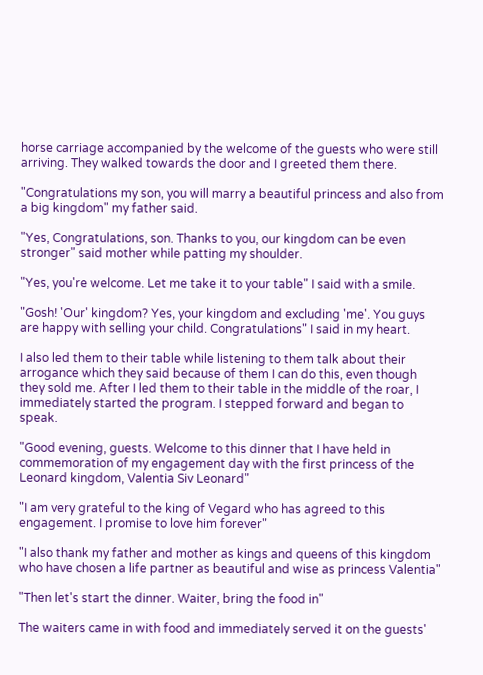horse carriage accompanied by the welcome of the guests who were still arriving. They walked towards the door and I greeted them there.

"Congratulations my son, you will marry a beautiful princess and also from a big kingdom" my father said.

"Yes, Congratulations, son. Thanks to you, our kingdom can be even stronger" said mother while patting my shoulder.

"Yes, you're welcome. Let me take it to your table" I said with a smile.

"Gosh! 'Our' kingdom? Yes, your kingdom and excluding 'me'. You guys are happy with selling your child. Congratulations" I said in my heart.

I also led them to their table while listening to them talk about their arrogance which they said because of them I can do this, even though they sold me. After I led them to their table in the middle of the roar, I immediately started the program. I stepped forward and began to speak.

"Good evening, guests. Welcome to this dinner that I have held in commemoration of my engagement day with the first princess of the Leonard kingdom, Valentia Siv Leonard"

"I am very grateful to the king of Vegard who has agreed to this engagement. I promise to love him forever"

"I also thank my father and mother as kings and queens of this kingdom who have chosen a life partner as beautiful and wise as princess Valentia"

"Then let's start the dinner. Waiter, bring the food in"

The waiters came in with food and immediately served it on the guests'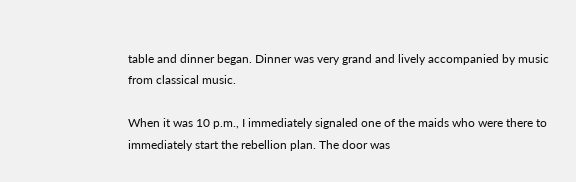table and dinner began. Dinner was very grand and lively accompanied by music from classical music.

When it was 10 p.m., I immediately signaled one of the maids who were there to immediately start the rebellion plan. The door was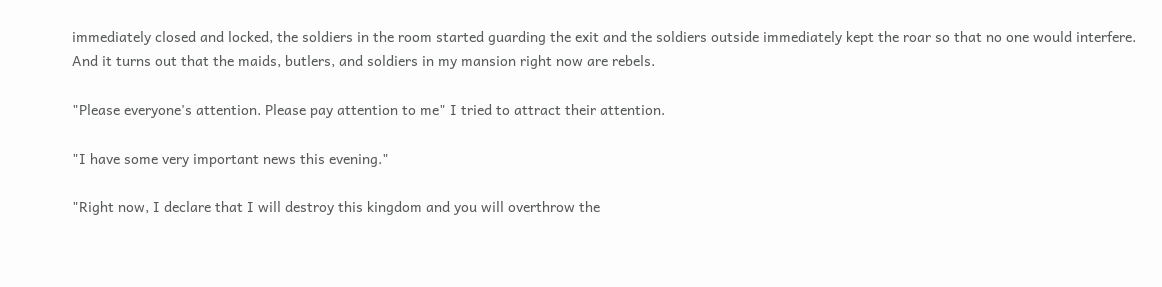immediately closed and locked, the soldiers in the room started guarding the exit and the soldiers outside immediately kept the roar so that no one would interfere. And it turns out that the maids, butlers, and soldiers in my mansion right now are rebels.

"Please everyone's attention. Please pay attention to me" I tried to attract their attention.

"I have some very important news this evening."

"Right now, I declare that I will destroy this kingdom and you will overthrow the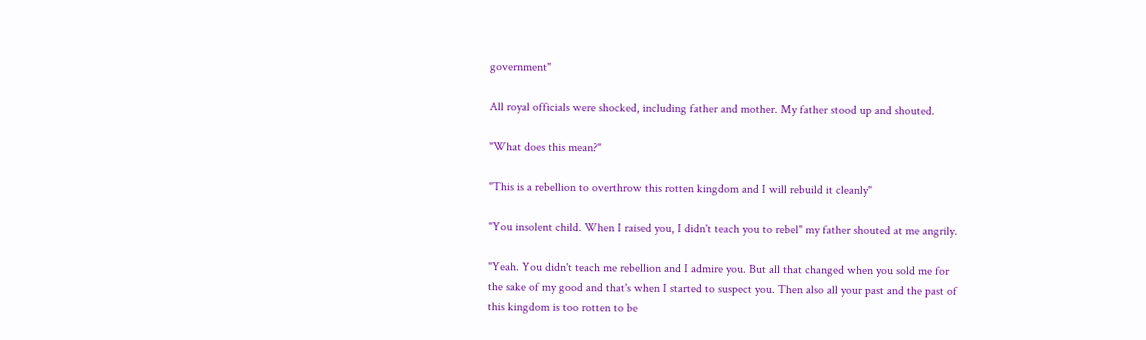government"

All royal officials were shocked, including father and mother. My father stood up and shouted.

"What does this mean?"

"This is a rebellion to overthrow this rotten kingdom and I will rebuild it cleanly"

"You insolent child. When I raised you, I didn't teach you to rebel" my father shouted at me angrily.

"Yeah. You didn't teach me rebellion and I admire you. But all that changed when you sold me for the sake of my good and that's when I started to suspect you. Then also all your past and the past of this kingdom is too rotten to be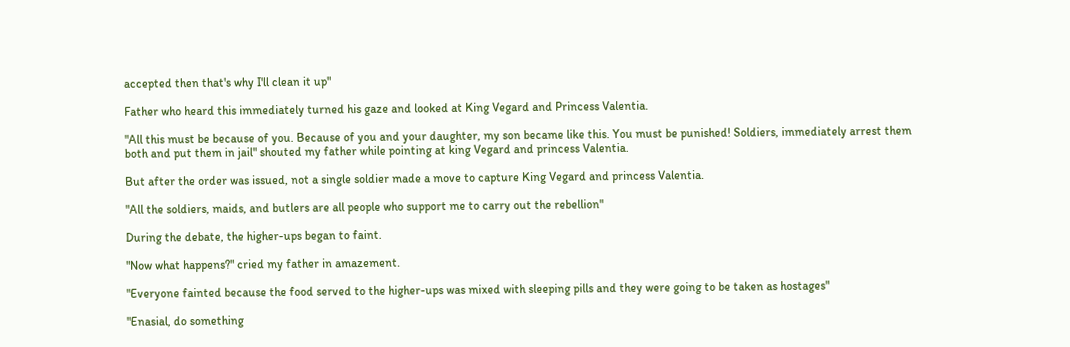accepted then that's why I'll clean it up"

Father who heard this immediately turned his gaze and looked at King Vegard and Princess Valentia.

"All this must be because of you. Because of you and your daughter, my son became like this. You must be punished! Soldiers, immediately arrest them both and put them in jail" shouted my father while pointing at king Vegard and princess Valentia.

But after the order was issued, not a single soldier made a move to capture King Vegard and princess Valentia.

"All the soldiers, maids, and butlers are all people who support me to carry out the rebellion"

During the debate, the higher-ups began to faint.

"Now what happens?" cried my father in amazement.

"Everyone fainted because the food served to the higher-ups was mixed with sleeping pills and they were going to be taken as hostages"

"Enasial, do something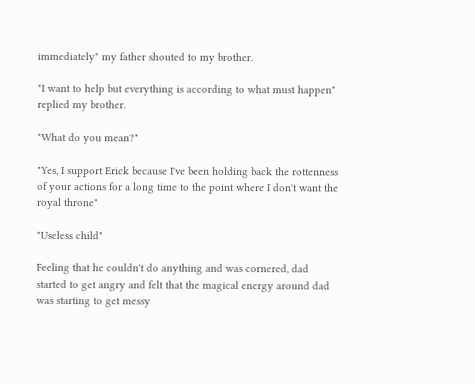immediately" my father shouted to my brother.

"I want to help but everything is according to what must happen" replied my brother.

"What do you mean?"

"Yes, I support Erick because I've been holding back the rottenness of your actions for a long time to the point where I don't want the royal throne"

"Useless child"

Feeling that he couldn't do anything and was cornered, dad started to get angry and felt that the magical energy around dad was starting to get messy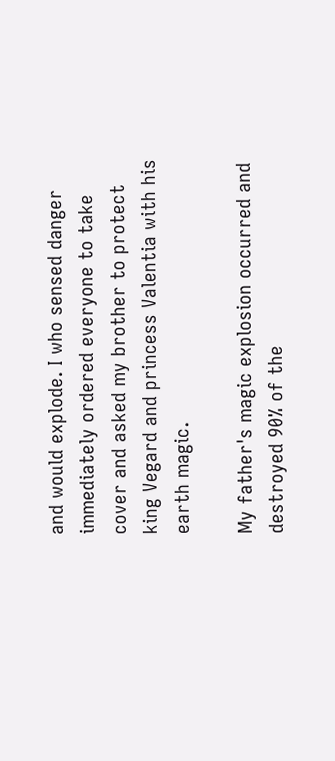and would explode. I who sensed danger immediately ordered everyone to take cover and asked my brother to protect king Vegard and princess Valentia with his earth magic.

My father's magic explosion occurred and destroyed 90% of the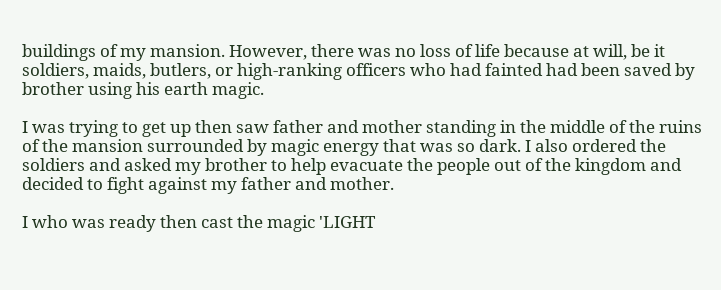buildings of my mansion. However, there was no loss of life because at will, be it soldiers, maids, butlers, or high-ranking officers who had fainted had been saved by brother using his earth magic.

I was trying to get up then saw father and mother standing in the middle of the ruins of the mansion surrounded by magic energy that was so dark. I also ordered the soldiers and asked my brother to help evacuate the people out of the kingdom and decided to fight against my father and mother.

I who was ready then cast the magic 'LIGHT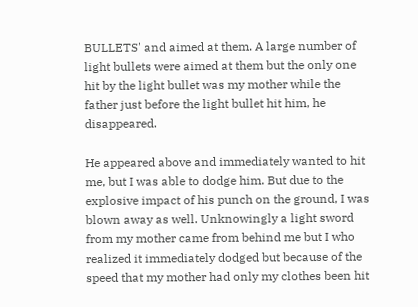BULLETS' and aimed at them. A large number of light bullets were aimed at them but the only one hit by the light bullet was my mother while the father just before the light bullet hit him, he disappeared.

He appeared above and immediately wanted to hit me, but I was able to dodge him. But due to the explosive impact of his punch on the ground, I was blown away as well. Unknowingly a light sword from my mother came from behind me but I who realized it immediately dodged but because of the speed that my mother had only my clothes been hit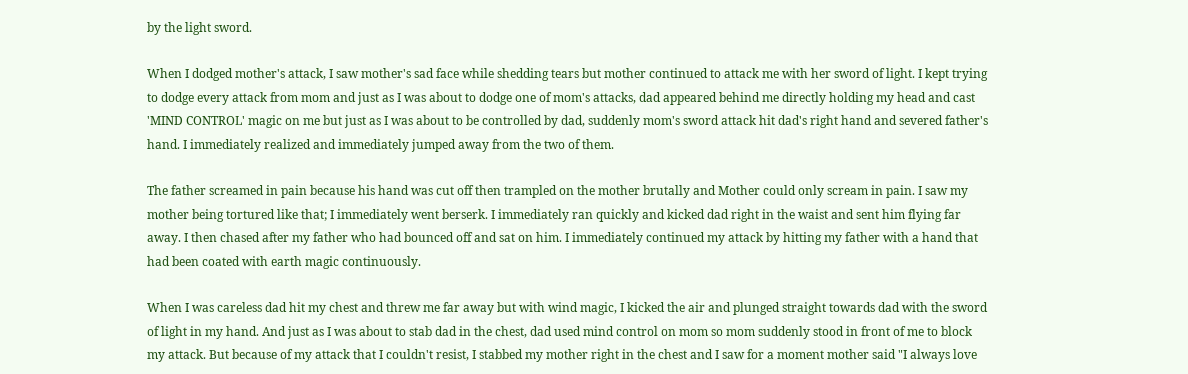by the light sword.

When I dodged mother's attack, I saw mother's sad face while shedding tears but mother continued to attack me with her sword of light. I kept trying to dodge every attack from mom and just as I was about to dodge one of mom's attacks, dad appeared behind me directly holding my head and cast 'MIND CONTROL' magic on me but just as I was about to be controlled by dad, suddenly mom's sword attack hit dad's right hand and severed father's hand. I immediately realized and immediately jumped away from the two of them.

The father screamed in pain because his hand was cut off then trampled on the mother brutally and Mother could only scream in pain. I saw my mother being tortured like that; I immediately went berserk. I immediately ran quickly and kicked dad right in the waist and sent him flying far away. I then chased after my father who had bounced off and sat on him. I immediately continued my attack by hitting my father with a hand that had been coated with earth magic continuously.

When I was careless dad hit my chest and threw me far away but with wind magic, I kicked the air and plunged straight towards dad with the sword of light in my hand. And just as I was about to stab dad in the chest, dad used mind control on mom so mom suddenly stood in front of me to block my attack. But because of my attack that I couldn't resist, I stabbed my mother right in the chest and I saw for a moment mother said "I always love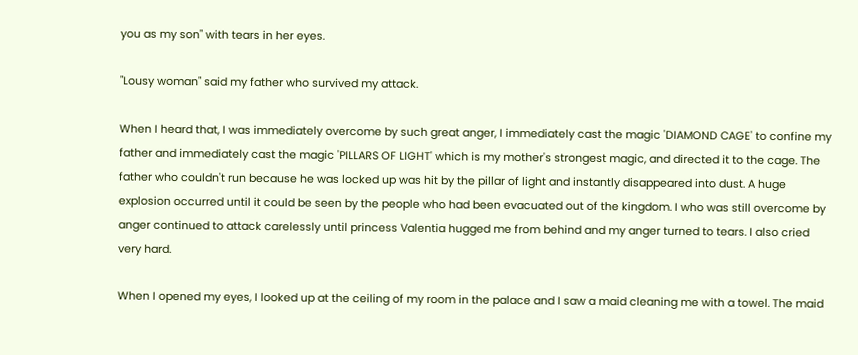you as my son" with tears in her eyes.

"Lousy woman" said my father who survived my attack.

When I heard that, I was immediately overcome by such great anger, I immediately cast the magic 'DIAMOND CAGE' to confine my father and immediately cast the magic 'PILLARS OF LIGHT' which is my mother's strongest magic, and directed it to the cage. The father who couldn't run because he was locked up was hit by the pillar of light and instantly disappeared into dust. A huge explosion occurred until it could be seen by the people who had been evacuated out of the kingdom. I who was still overcome by anger continued to attack carelessly until princess Valentia hugged me from behind and my anger turned to tears. I also cried very hard.

When I opened my eyes, I looked up at the ceiling of my room in the palace and I saw a maid cleaning me with a towel. The maid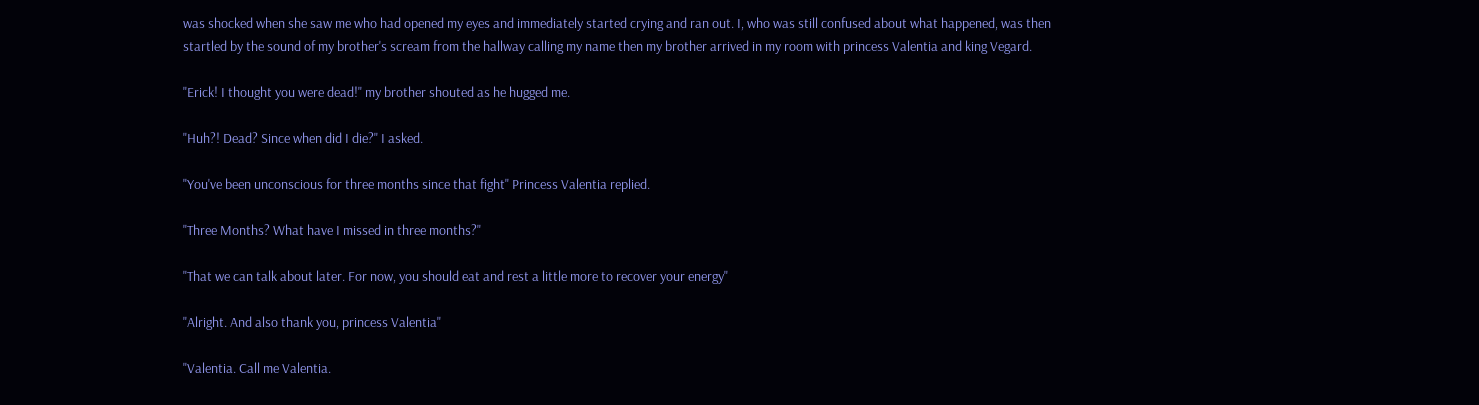was shocked when she saw me who had opened my eyes and immediately started crying and ran out. I, who was still confused about what happened, was then startled by the sound of my brother's scream from the hallway calling my name then my brother arrived in my room with princess Valentia and king Vegard.

"Erick! I thought you were dead!" my brother shouted as he hugged me.

"Huh?! Dead? Since when did I die?" I asked.

"You've been unconscious for three months since that fight" Princess Valentia replied.

"Three Months? What have I missed in three months?"

"That we can talk about later. For now, you should eat and rest a little more to recover your energy"

"Alright. And also thank you, princess Valentia"

"Valentia. Call me Valentia.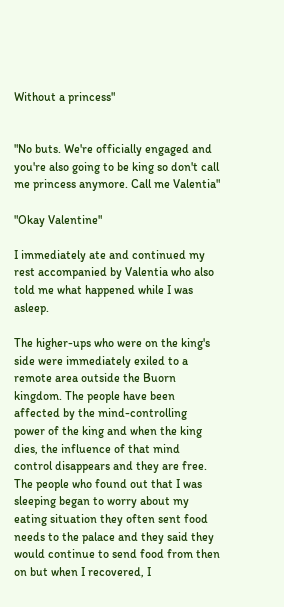Without a princess"


"No buts. We're officially engaged and you're also going to be king so don't call me princess anymore. Call me Valentia"

"Okay Valentine"

I immediately ate and continued my rest accompanied by Valentia who also told me what happened while I was asleep.

The higher-ups who were on the king's side were immediately exiled to a remote area outside the Buorn kingdom. The people have been affected by the mind-controlling power of the king and when the king dies, the influence of that mind control disappears and they are free. The people who found out that I was sleeping began to worry about my eating situation they often sent food needs to the palace and they said they would continue to send food from then on but when I recovered, I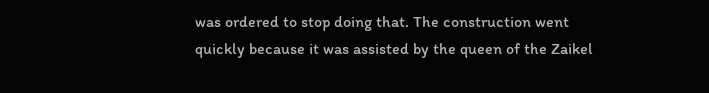was ordered to stop doing that. The construction went quickly because it was assisted by the queen of the Zaikel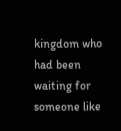kingdom who had been waiting for someone like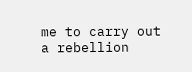me to carry out a rebellion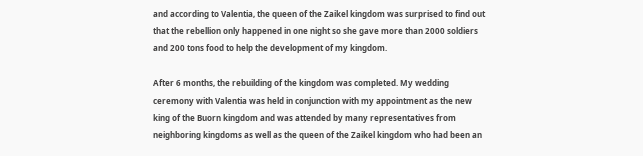and according to Valentia, the queen of the Zaikel kingdom was surprised to find out that the rebellion only happened in one night so she gave more than 2000 soldiers and 200 tons food to help the development of my kingdom.

After 6 months, the rebuilding of the kingdom was completed. My wedding ceremony with Valentia was held in conjunction with my appointment as the new king of the Buorn kingdom and was attended by many representatives from neighboring kingdoms as well as the queen of the Zaikel kingdom who had been an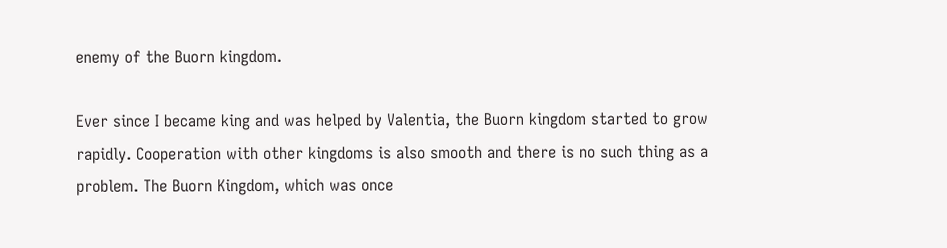enemy of the Buorn kingdom.

Ever since I became king and was helped by Valentia, the Buorn kingdom started to grow rapidly. Cooperation with other kingdoms is also smooth and there is no such thing as a problem. The Buorn Kingdom, which was once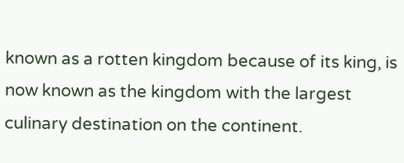known as a rotten kingdom because of its king, is now known as the kingdom with the largest culinary destination on the continent.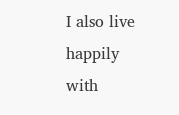I also live happily with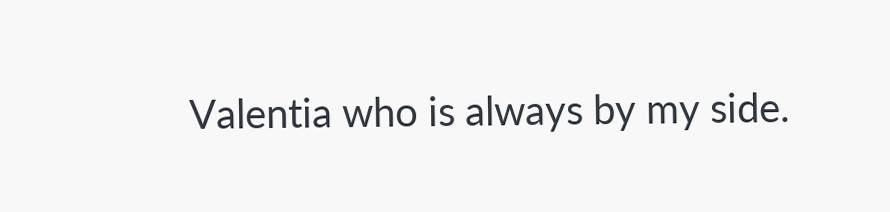Valentia who is always by my side.